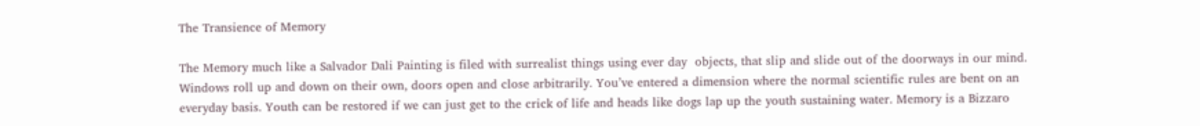The Transience of Memory

The Memory much like a Salvador Dali Painting is filed with surrealist things using ever day  objects, that slip and slide out of the doorways in our mind. Windows roll up and down on their own, doors open and close arbitrarily. You’ve entered a dimension where the normal scientific rules are bent on an everyday basis. Youth can be restored if we can just get to the crick of life and heads like dogs lap up the youth sustaining water. Memory is a Bizzaro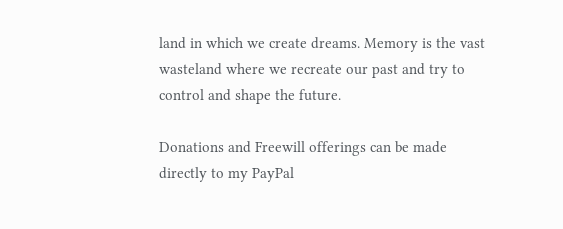land in which we create dreams. Memory is the vast wasteland where we recreate our past and try to control and shape the future.

Donations and Freewill offerings can be made directly to my PayPal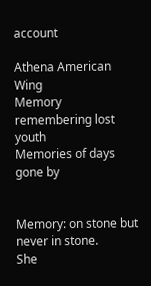account

Athena American Wing
Memory remembering lost youth
Memories of days gone by


Memory: on stone but never in stone.
She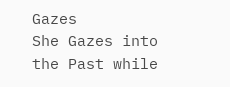Gazes
She Gazes into the Past while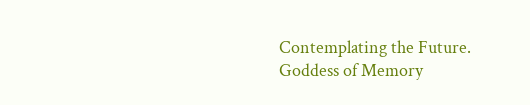Contemplating the Future.
Goddess of Memory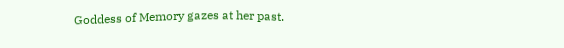Goddess of Memory gazes at her past.